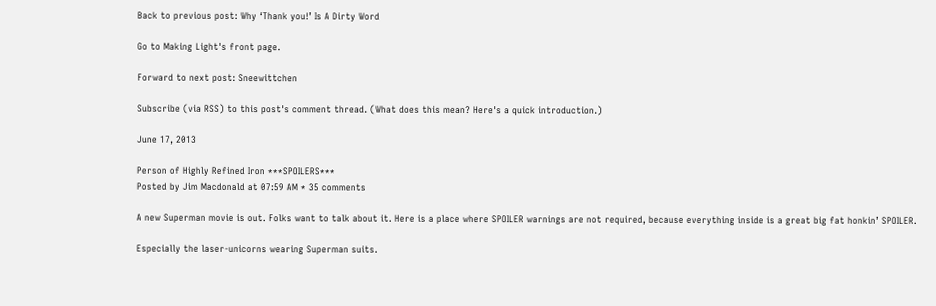Back to previous post: Why ‘Thank you!’ Is A Dirty Word

Go to Making Light's front page.

Forward to next post: Sneewittchen

Subscribe (via RSS) to this post's comment thread. (What does this mean? Here's a quick introduction.)

June 17, 2013

Person of Highly Refined Iron ***SPOILERS***
Posted by Jim Macdonald at 07:59 AM * 35 comments

A new Superman movie is out. Folks want to talk about it. Here is a place where SPOILER warnings are not required, because everything inside is a great big fat honkin’ SPOILER.

Especially the laser-unicorns wearing Superman suits.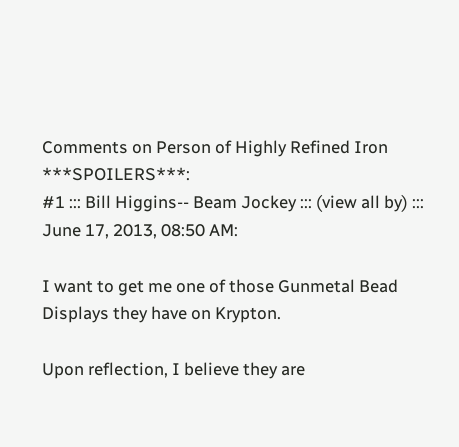Comments on Person of Highly Refined Iron ***SPOILERS***:
#1 ::: Bill Higgins-- Beam Jockey ::: (view all by) ::: June 17, 2013, 08:50 AM:

I want to get me one of those Gunmetal Bead Displays they have on Krypton.

Upon reflection, I believe they are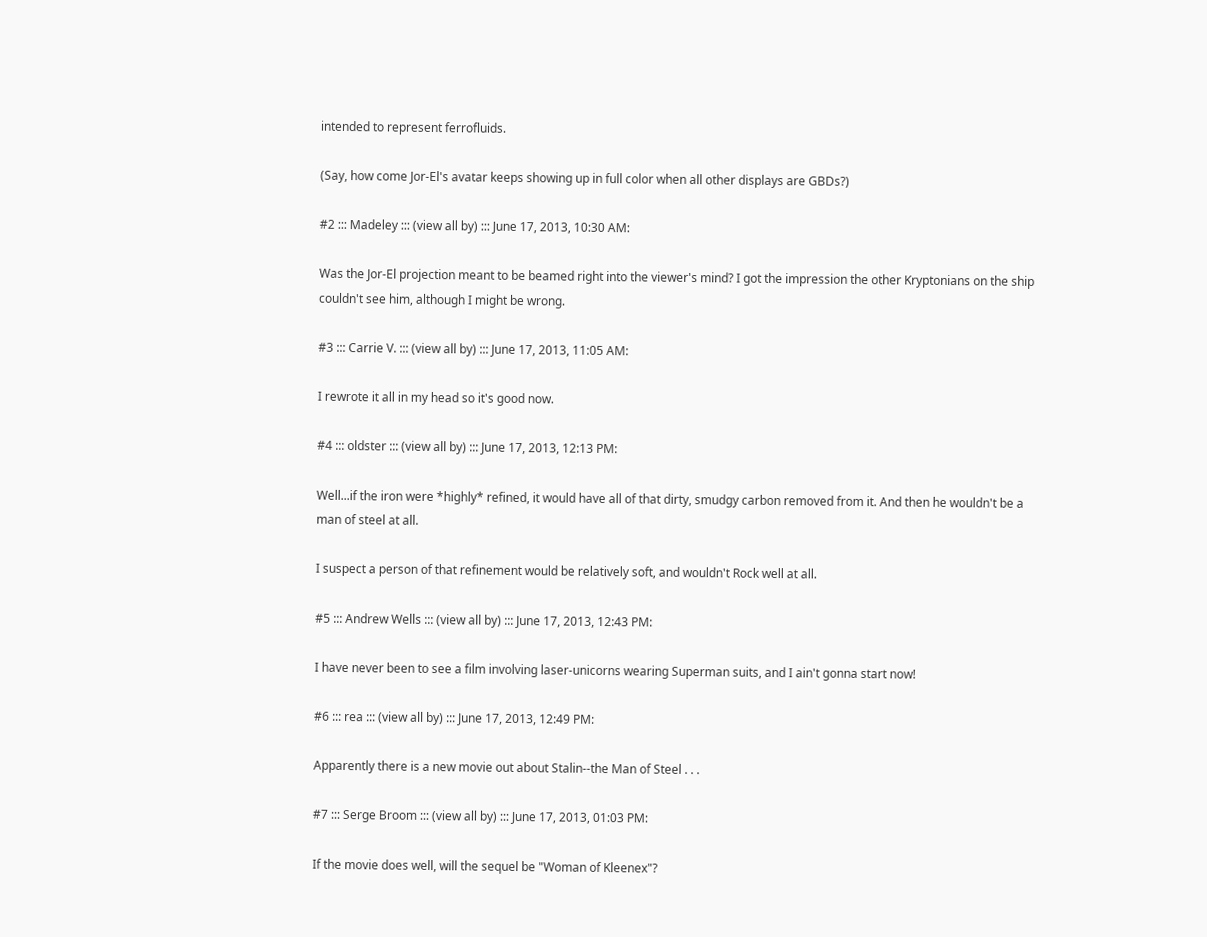intended to represent ferrofluids.

(Say, how come Jor-El's avatar keeps showing up in full color when all other displays are GBDs?)

#2 ::: Madeley ::: (view all by) ::: June 17, 2013, 10:30 AM:

Was the Jor-El projection meant to be beamed right into the viewer's mind? I got the impression the other Kryptonians on the ship couldn't see him, although I might be wrong.

#3 ::: Carrie V. ::: (view all by) ::: June 17, 2013, 11:05 AM:

I rewrote it all in my head so it's good now.

#4 ::: oldster ::: (view all by) ::: June 17, 2013, 12:13 PM:

Well...if the iron were *highly* refined, it would have all of that dirty, smudgy carbon removed from it. And then he wouldn't be a man of steel at all.

I suspect a person of that refinement would be relatively soft, and wouldn't Rock well at all.

#5 ::: Andrew Wells ::: (view all by) ::: June 17, 2013, 12:43 PM:

I have never been to see a film involving laser-unicorns wearing Superman suits, and I ain't gonna start now!

#6 ::: rea ::: (view all by) ::: June 17, 2013, 12:49 PM:

Apparently there is a new movie out about Stalin--the Man of Steel . . .

#7 ::: Serge Broom ::: (view all by) ::: June 17, 2013, 01:03 PM:

If the movie does well, will the sequel be "Woman of Kleenex"?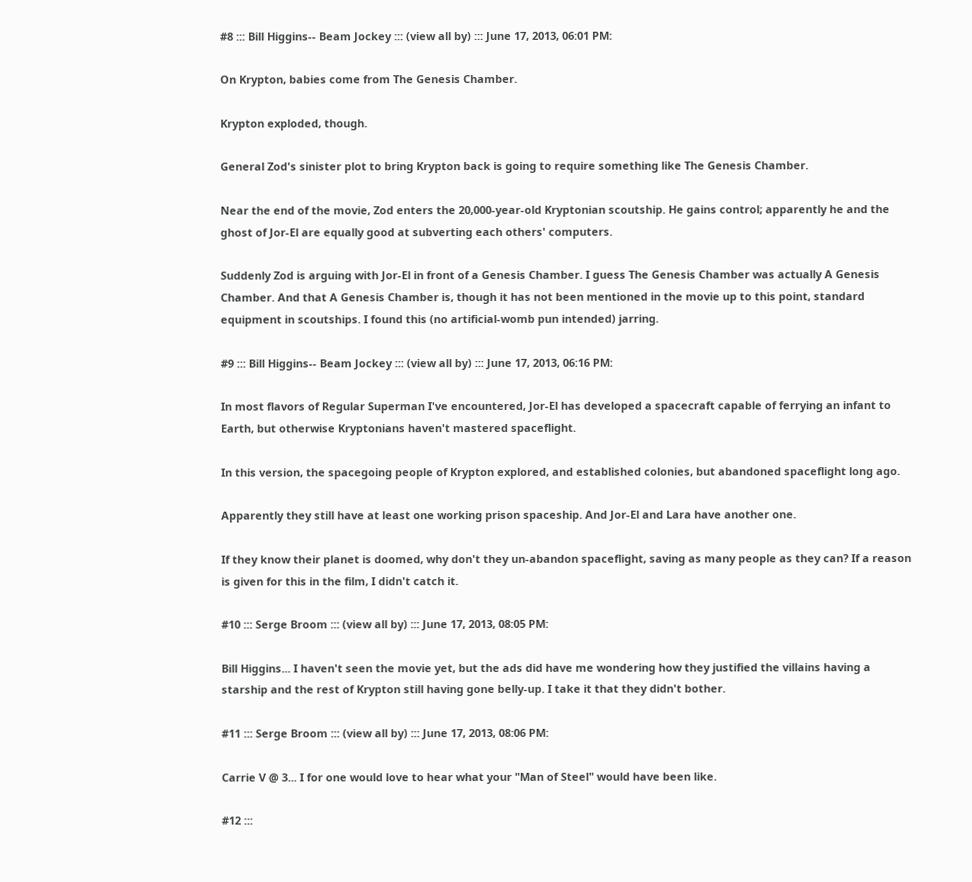#8 ::: Bill Higgins-- Beam Jockey ::: (view all by) ::: June 17, 2013, 06:01 PM:

On Krypton, babies come from The Genesis Chamber.

Krypton exploded, though.

General Zod's sinister plot to bring Krypton back is going to require something like The Genesis Chamber.

Near the end of the movie, Zod enters the 20,000-year-old Kryptonian scoutship. He gains control; apparently he and the ghost of Jor-El are equally good at subverting each others' computers.

Suddenly Zod is arguing with Jor-El in front of a Genesis Chamber. I guess The Genesis Chamber was actually A Genesis Chamber. And that A Genesis Chamber is, though it has not been mentioned in the movie up to this point, standard equipment in scoutships. I found this (no artificial-womb pun intended) jarring.

#9 ::: Bill Higgins-- Beam Jockey ::: (view all by) ::: June 17, 2013, 06:16 PM:

In most flavors of Regular Superman I've encountered, Jor-El has developed a spacecraft capable of ferrying an infant to Earth, but otherwise Kryptonians haven't mastered spaceflight.

In this version, the spacegoing people of Krypton explored, and established colonies, but abandoned spaceflight long ago.

Apparently they still have at least one working prison spaceship. And Jor-El and Lara have another one.

If they know their planet is doomed, why don't they un-abandon spaceflight, saving as many people as they can? If a reason is given for this in the film, I didn't catch it.

#10 ::: Serge Broom ::: (view all by) ::: June 17, 2013, 08:05 PM:

Bill Higgins... I haven't seen the movie yet, but the ads did have me wondering how they justified the villains having a starship and the rest of Krypton still having gone belly-up. I take it that they didn't bother.

#11 ::: Serge Broom ::: (view all by) ::: June 17, 2013, 08:06 PM:

Carrie V @ 3... I for one would love to hear what your "Man of Steel" would have been like.

#12 :::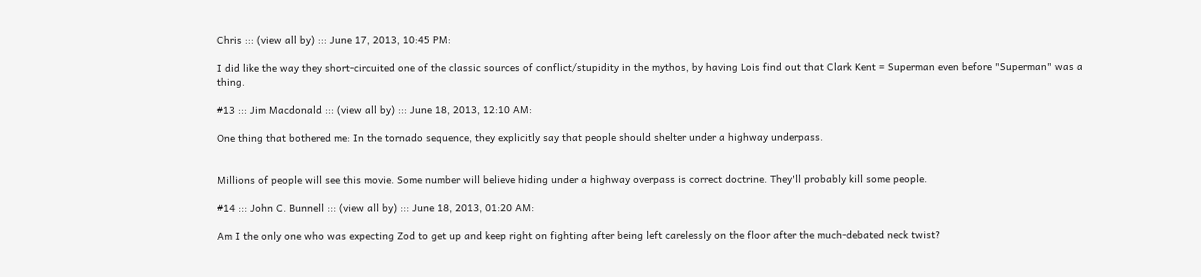Chris ::: (view all by) ::: June 17, 2013, 10:45 PM:

I did like the way they short-circuited one of the classic sources of conflict/stupidity in the mythos, by having Lois find out that Clark Kent = Superman even before "Superman" was a thing.

#13 ::: Jim Macdonald ::: (view all by) ::: June 18, 2013, 12:10 AM:

One thing that bothered me: In the tornado sequence, they explicitly say that people should shelter under a highway underpass.


Millions of people will see this movie. Some number will believe hiding under a highway overpass is correct doctrine. They'll probably kill some people.

#14 ::: John C. Bunnell ::: (view all by) ::: June 18, 2013, 01:20 AM:

Am I the only one who was expecting Zod to get up and keep right on fighting after being left carelessly on the floor after the much-debated neck twist?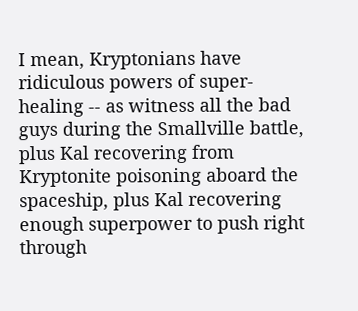I mean, Kryptonians have ridiculous powers of super-healing -- as witness all the bad guys during the Smallville battle, plus Kal recovering from Kryptonite poisoning aboard the spaceship, plus Kal recovering enough superpower to push right through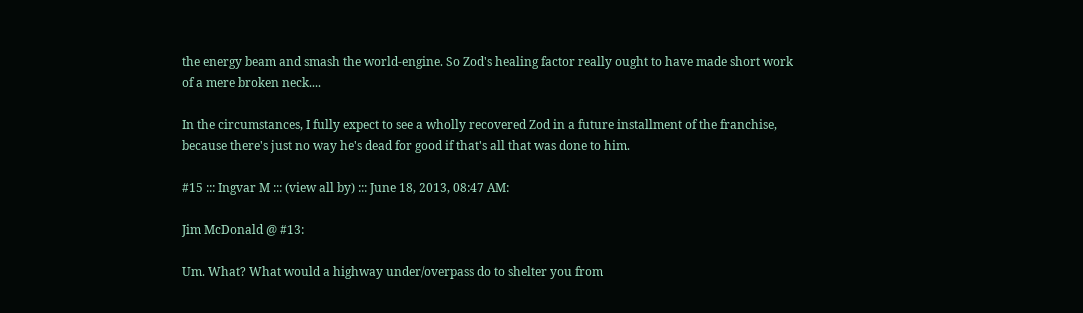the energy beam and smash the world-engine. So Zod's healing factor really ought to have made short work of a mere broken neck....

In the circumstances, I fully expect to see a wholly recovered Zod in a future installment of the franchise, because there's just no way he's dead for good if that's all that was done to him.

#15 ::: Ingvar M ::: (view all by) ::: June 18, 2013, 08:47 AM:

Jim McDonald @ #13:

Um. What? What would a highway under/overpass do to shelter you from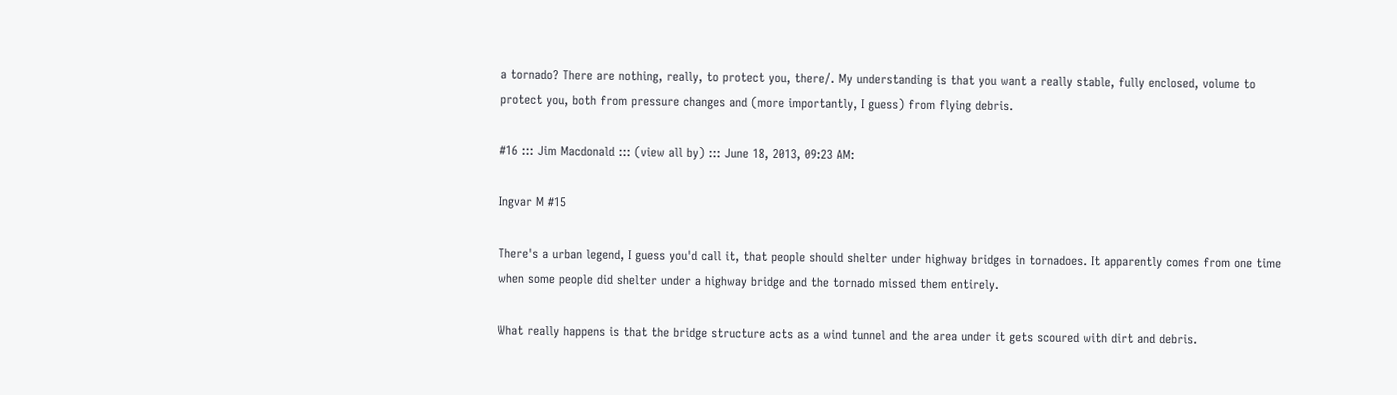a tornado? There are nothing, really, to protect you, there/. My understanding is that you want a really stable, fully enclosed, volume to protect you, both from pressure changes and (more importantly, I guess) from flying debris.

#16 ::: Jim Macdonald ::: (view all by) ::: June 18, 2013, 09:23 AM:

Ingvar M #15

There's a urban legend, I guess you'd call it, that people should shelter under highway bridges in tornadoes. It apparently comes from one time when some people did shelter under a highway bridge and the tornado missed them entirely.

What really happens is that the bridge structure acts as a wind tunnel and the area under it gets scoured with dirt and debris.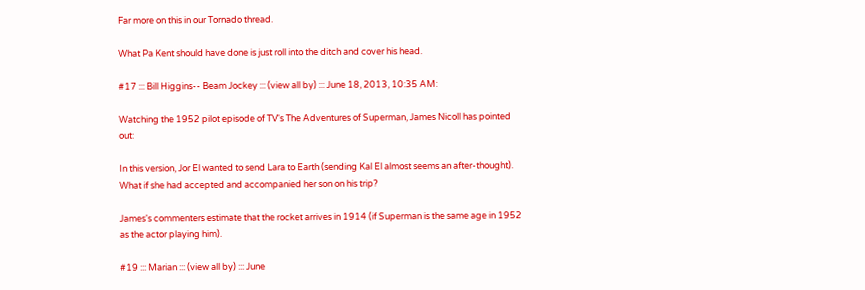Far more on this in our Tornado thread.

What Pa Kent should have done is just roll into the ditch and cover his head.

#17 ::: Bill Higgins-- Beam Jockey ::: (view all by) ::: June 18, 2013, 10:35 AM:

Watching the 1952 pilot episode of TV's The Adventures of Superman, James Nicoll has pointed out:

In this version, Jor El wanted to send Lara to Earth (sending Kal El almost seems an after-thought). What if she had accepted and accompanied her son on his trip?

James's commenters estimate that the rocket arrives in 1914 (if Superman is the same age in 1952 as the actor playing him).

#19 ::: Marian ::: (view all by) ::: June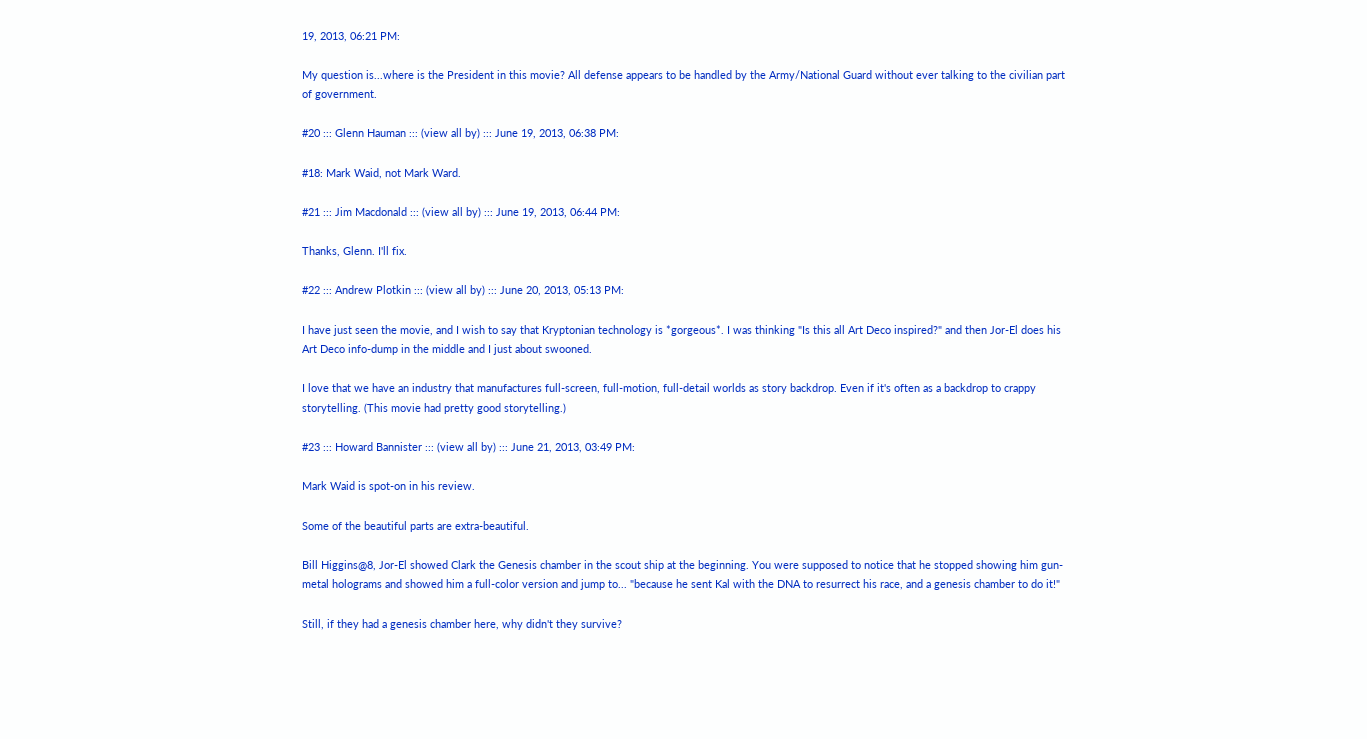19, 2013, 06:21 PM:

My question is...where is the President in this movie? All defense appears to be handled by the Army/National Guard without ever talking to the civilian part of government.

#20 ::: Glenn Hauman ::: (view all by) ::: June 19, 2013, 06:38 PM:

#18: Mark Waid, not Mark Ward.

#21 ::: Jim Macdonald ::: (view all by) ::: June 19, 2013, 06:44 PM:

Thanks, Glenn. I'll fix.

#22 ::: Andrew Plotkin ::: (view all by) ::: June 20, 2013, 05:13 PM:

I have just seen the movie, and I wish to say that Kryptonian technology is *gorgeous*. I was thinking "Is this all Art Deco inspired?" and then Jor-El does his Art Deco info-dump in the middle and I just about swooned.

I love that we have an industry that manufactures full-screen, full-motion, full-detail worlds as story backdrop. Even if it's often as a backdrop to crappy storytelling. (This movie had pretty good storytelling.)

#23 ::: Howard Bannister ::: (view all by) ::: June 21, 2013, 03:49 PM:

Mark Waid is spot-on in his review.

Some of the beautiful parts are extra-beautiful.

Bill Higgins@8, Jor-El showed Clark the Genesis chamber in the scout ship at the beginning. You were supposed to notice that he stopped showing him gun-metal holograms and showed him a full-color version and jump to... "because he sent Kal with the DNA to resurrect his race, and a genesis chamber to do it!"

Still, if they had a genesis chamber here, why didn't they survive?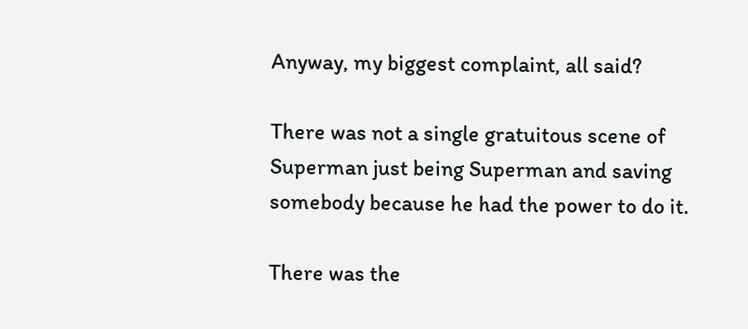Anyway, my biggest complaint, all said?

There was not a single gratuitous scene of Superman just being Superman and saving somebody because he had the power to do it.

There was the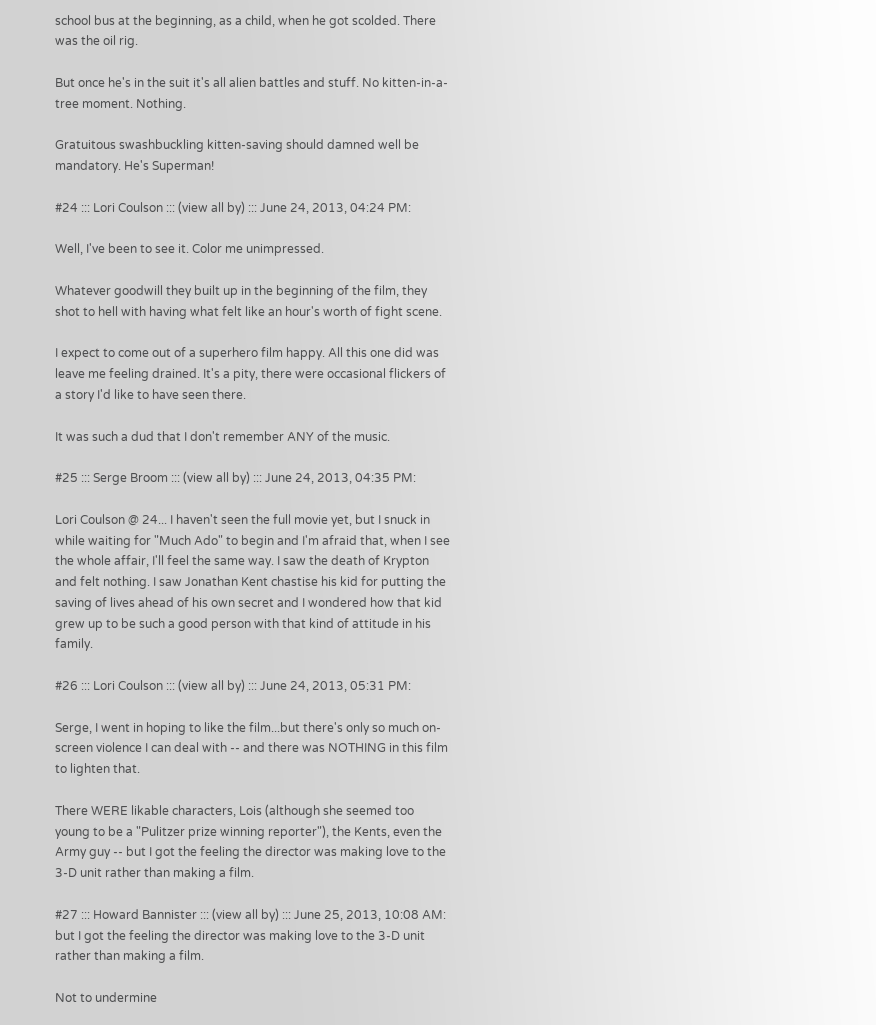school bus at the beginning, as a child, when he got scolded. There was the oil rig.

But once he's in the suit it's all alien battles and stuff. No kitten-in-a-tree moment. Nothing.

Gratuitous swashbuckling kitten-saving should damned well be mandatory. He's Superman!

#24 ::: Lori Coulson ::: (view all by) ::: June 24, 2013, 04:24 PM:

Well, I've been to see it. Color me unimpressed.

Whatever goodwill they built up in the beginning of the film, they shot to hell with having what felt like an hour's worth of fight scene.

I expect to come out of a superhero film happy. All this one did was leave me feeling drained. It's a pity, there were occasional flickers of a story I'd like to have seen there.

It was such a dud that I don't remember ANY of the music.

#25 ::: Serge Broom ::: (view all by) ::: June 24, 2013, 04:35 PM:

Lori Coulson @ 24... I haven't seen the full movie yet, but I snuck in while waiting for "Much Ado" to begin and I'm afraid that, when I see the whole affair, I'll feel the same way. I saw the death of Krypton and felt nothing. I saw Jonathan Kent chastise his kid for putting the saving of lives ahead of his own secret and I wondered how that kid grew up to be such a good person with that kind of attitude in his family.

#26 ::: Lori Coulson ::: (view all by) ::: June 24, 2013, 05:31 PM:

Serge, I went in hoping to like the film...but there's only so much on-screen violence I can deal with -- and there was NOTHING in this film to lighten that.

There WERE likable characters, Lois (although she seemed too young to be a "Pulitzer prize winning reporter"), the Kents, even the Army guy -- but I got the feeling the director was making love to the 3-D unit rather than making a film.

#27 ::: Howard Bannister ::: (view all by) ::: June 25, 2013, 10:08 AM:
but I got the feeling the director was making love to the 3-D unit rather than making a film.

Not to undermine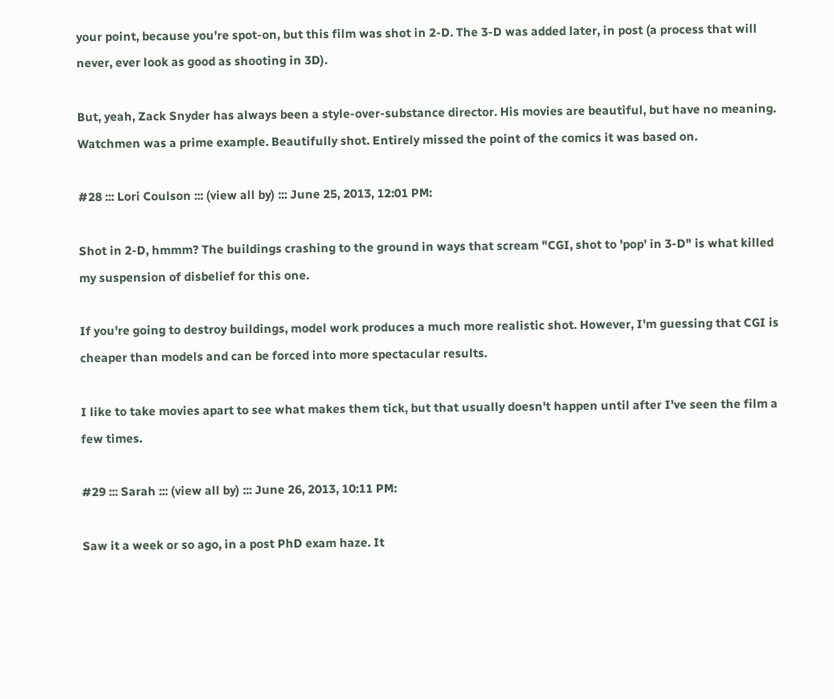your point, because you're spot-on, but this film was shot in 2-D. The 3-D was added later, in post (a process that will never, ever look as good as shooting in 3D).

But, yeah, Zack Snyder has always been a style-over-substance director. His movies are beautiful, but have no meaning. Watchmen was a prime example. Beautifully shot. Entirely missed the point of the comics it was based on.

#28 ::: Lori Coulson ::: (view all by) ::: June 25, 2013, 12:01 PM:

Shot in 2-D, hmmm? The buildings crashing to the ground in ways that scream "CGI, shot to 'pop' in 3-D" is what killed my suspension of disbelief for this one.

If you're going to destroy buildings, model work produces a much more realistic shot. However, I'm guessing that CGI is cheaper than models and can be forced into more spectacular results.

I like to take movies apart to see what makes them tick, but that usually doesn't happen until after I've seen the film a few times.

#29 ::: Sarah ::: (view all by) ::: June 26, 2013, 10:11 PM:

Saw it a week or so ago, in a post PhD exam haze. It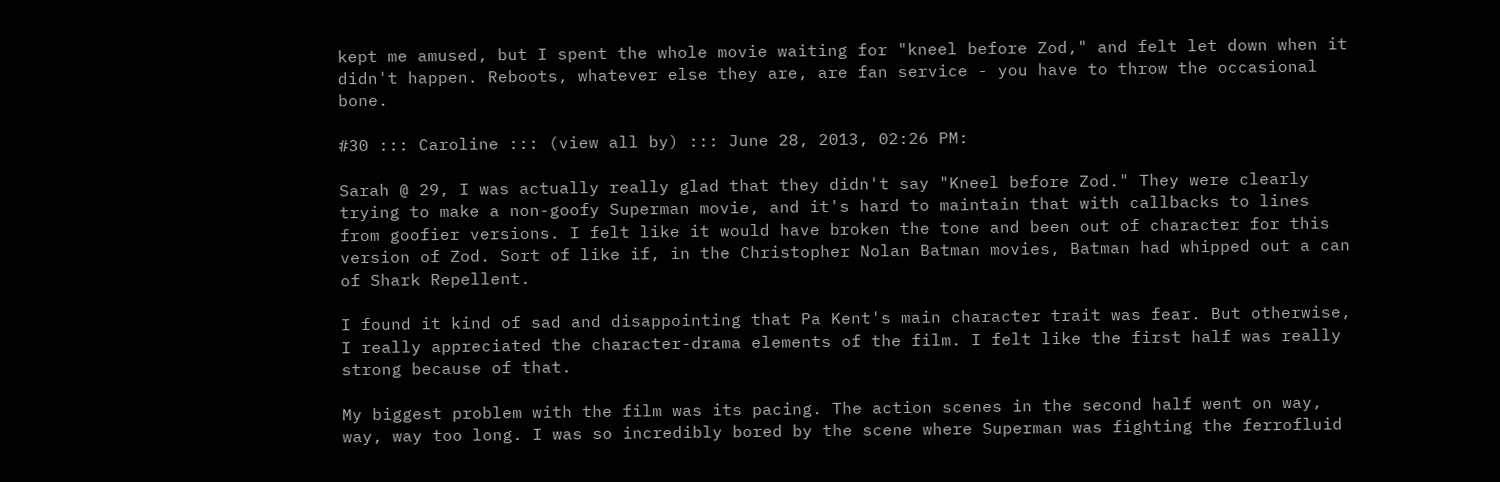kept me amused, but I spent the whole movie waiting for "kneel before Zod," and felt let down when it didn't happen. Reboots, whatever else they are, are fan service - you have to throw the occasional bone.

#30 ::: Caroline ::: (view all by) ::: June 28, 2013, 02:26 PM:

Sarah @ 29, I was actually really glad that they didn't say "Kneel before Zod." They were clearly trying to make a non-goofy Superman movie, and it's hard to maintain that with callbacks to lines from goofier versions. I felt like it would have broken the tone and been out of character for this version of Zod. Sort of like if, in the Christopher Nolan Batman movies, Batman had whipped out a can of Shark Repellent.

I found it kind of sad and disappointing that Pa Kent's main character trait was fear. But otherwise, I really appreciated the character-drama elements of the film. I felt like the first half was really strong because of that.

My biggest problem with the film was its pacing. The action scenes in the second half went on way, way, way too long. I was so incredibly bored by the scene where Superman was fighting the ferrofluid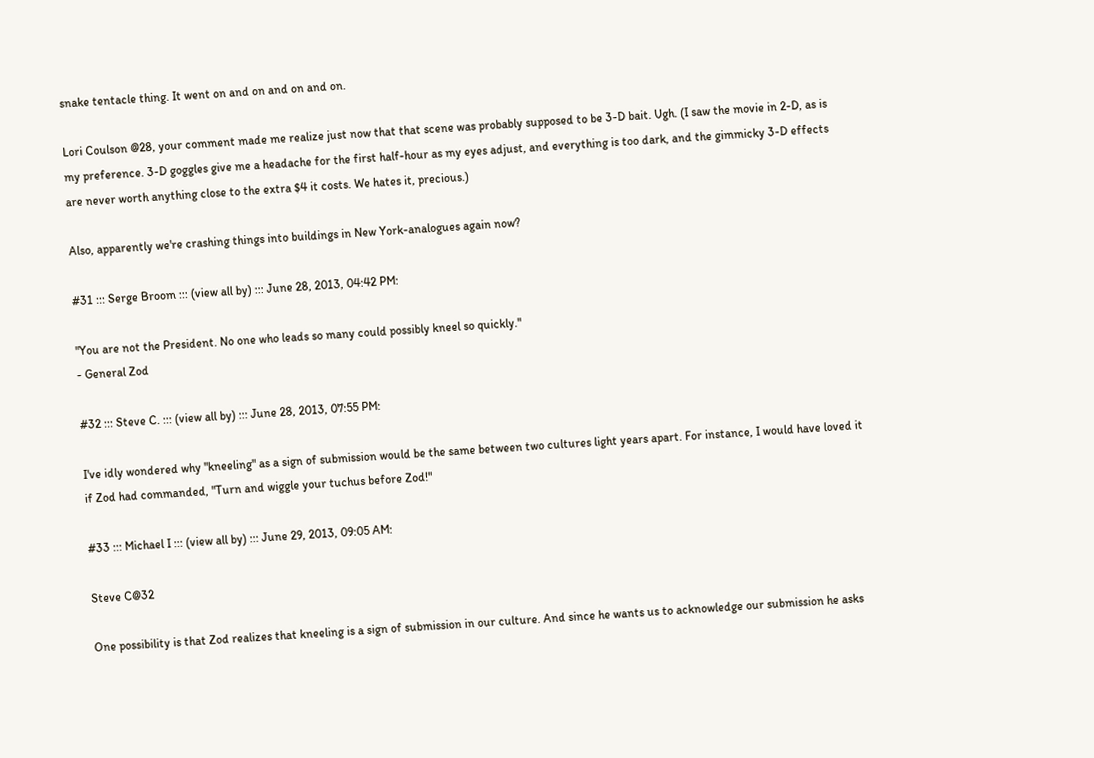snake tentacle thing. It went on and on and on and on.

Lori Coulson @28, your comment made me realize just now that that scene was probably supposed to be 3-D bait. Ugh. (I saw the movie in 2-D, as is my preference. 3-D goggles give me a headache for the first half-hour as my eyes adjust, and everything is too dark, and the gimmicky 3-D effects are never worth anything close to the extra $4 it costs. We hates it, precious.)

Also, apparently we're crashing things into buildings in New York-analogues again now?

#31 ::: Serge Broom ::: (view all by) ::: June 28, 2013, 04:42 PM:

"You are not the President. No one who leads so many could possibly kneel so quickly."
- General Zod

#32 ::: Steve C. ::: (view all by) ::: June 28, 2013, 07:55 PM:

I've idly wondered why "kneeling" as a sign of submission would be the same between two cultures light years apart. For instance, I would have loved it if Zod had commanded, "Turn and wiggle your tuchus before Zod!"

#33 ::: Michael I ::: (view all by) ::: June 29, 2013, 09:05 AM:

Steve C@32

One possibility is that Zod realizes that kneeling is a sign of submission in our culture. And since he wants us to acknowledge our submission he asks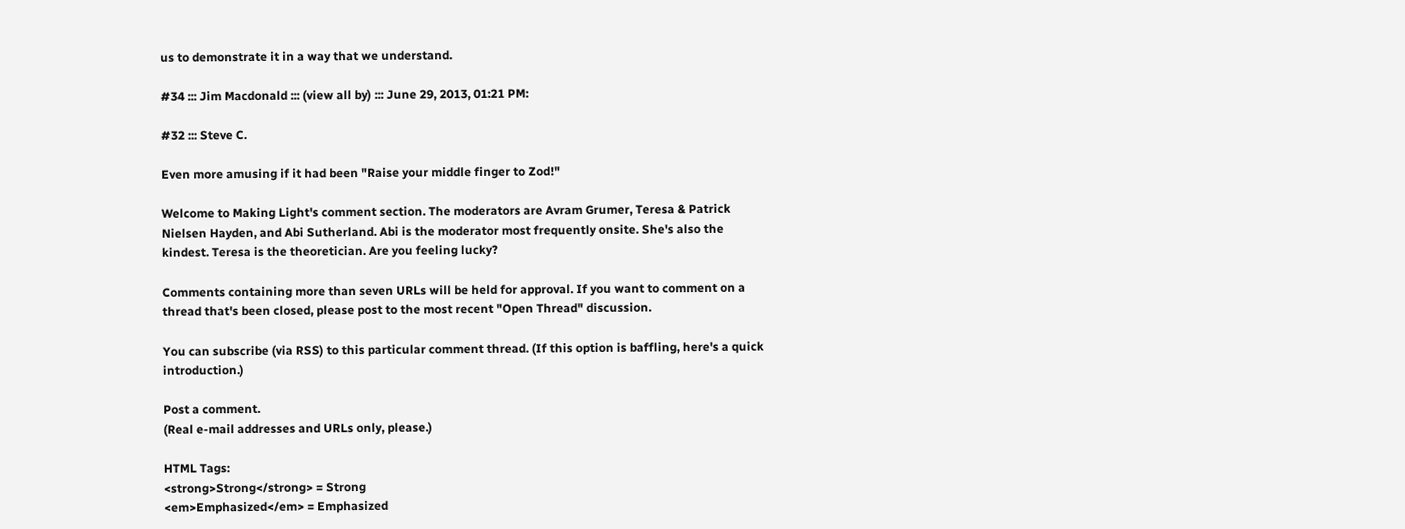us to demonstrate it in a way that we understand.

#34 ::: Jim Macdonald ::: (view all by) ::: June 29, 2013, 01:21 PM:

#32 ::: Steve C.

Even more amusing if it had been "Raise your middle finger to Zod!"

Welcome to Making Light's comment section. The moderators are Avram Grumer, Teresa & Patrick Nielsen Hayden, and Abi Sutherland. Abi is the moderator most frequently onsite. She's also the kindest. Teresa is the theoretician. Are you feeling lucky?

Comments containing more than seven URLs will be held for approval. If you want to comment on a thread that's been closed, please post to the most recent "Open Thread" discussion.

You can subscribe (via RSS) to this particular comment thread. (If this option is baffling, here's a quick introduction.)

Post a comment.
(Real e-mail addresses and URLs only, please.)

HTML Tags:
<strong>Strong</strong> = Strong
<em>Emphasized</em> = Emphasized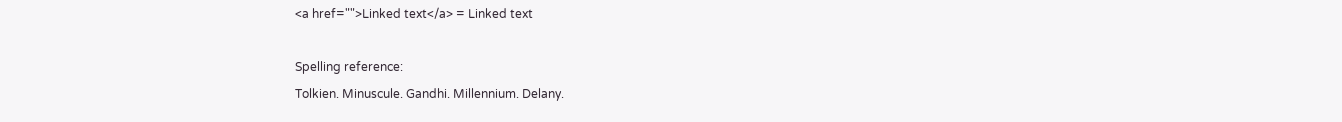<a href="">Linked text</a> = Linked text

Spelling reference:
Tolkien. Minuscule. Gandhi. Millennium. Delany.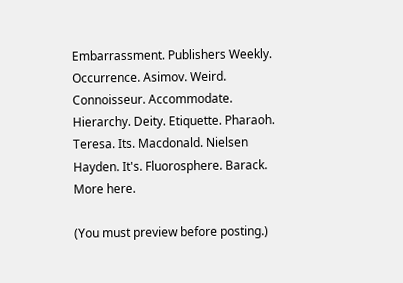Embarrassment. Publishers Weekly. Occurrence. Asimov. Weird. Connoisseur. Accommodate. Hierarchy. Deity. Etiquette. Pharaoh. Teresa. Its. Macdonald. Nielsen Hayden. It's. Fluorosphere. Barack. More here.

(You must preview before posting.)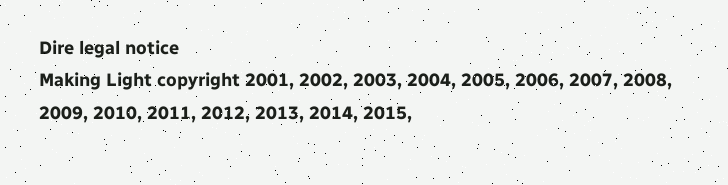Dire legal notice
Making Light copyright 2001, 2002, 2003, 2004, 2005, 2006, 2007, 2008, 2009, 2010, 2011, 2012, 2013, 2014, 2015,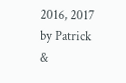2016, 2017 by Patrick &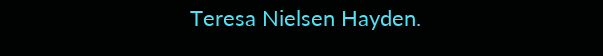Teresa Nielsen Hayden.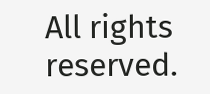All rights reserved.